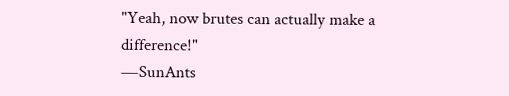"Yeah, now brutes can actually make a difference!"
―SunAnts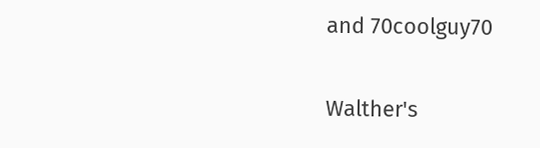and 70coolguy70

Walther's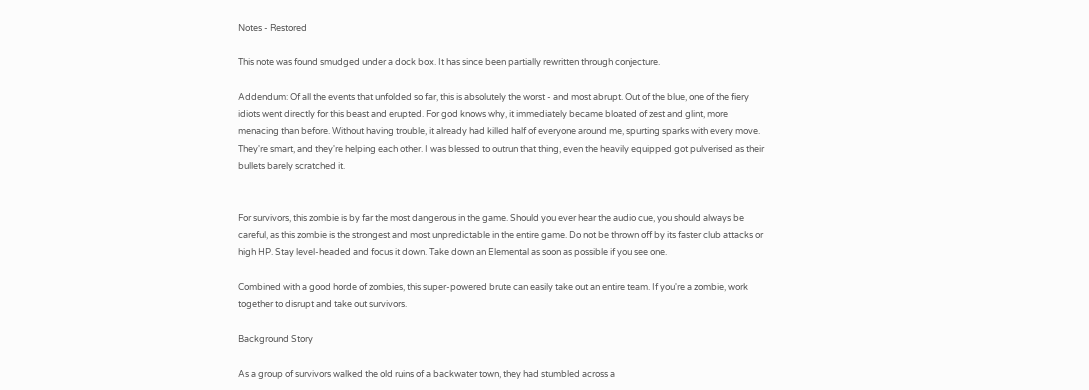Notes - Restored

This note was found smudged under a dock box. It has since been partially rewritten through conjecture.

Addendum: Of all the events that unfolded so far, this is absolutely the worst - and most abrupt. Out of the blue, one of the fiery idiots went directly for this beast and erupted. For god knows why, it immediately became bloated of zest and glint, more menacing than before. Without having trouble, it already had killed half of everyone around me, spurting sparks with every move. They're smart, and they're helping each other. I was blessed to outrun that thing, even the heavily equipped got pulverised as their bullets barely scratched it.


For survivors, this zombie is by far the most dangerous in the game. Should you ever hear the audio cue, you should always be careful, as this zombie is the strongest and most unpredictable in the entire game. Do not be thrown off by its faster club attacks or high HP. Stay level-headed and focus it down. Take down an Elemental as soon as possible if you see one.

Combined with a good horde of zombies, this super-powered brute can easily take out an entire team. If you're a zombie, work together to disrupt and take out survivors.

Background Story

As a group of survivors walked the old ruins of a backwater town, they had stumbled across a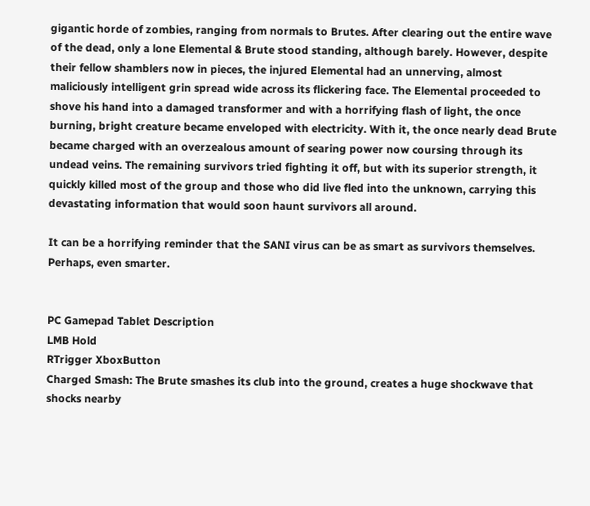gigantic horde of zombies, ranging from normals to Brutes. After clearing out the entire wave of the dead, only a lone Elemental & Brute stood standing, although barely. However, despite their fellow shamblers now in pieces, the injured Elemental had an unnerving, almost maliciously intelligent grin spread wide across its flickering face. The Elemental proceeded to shove his hand into a damaged transformer and with a horrifying flash of light, the once burning, bright creature became enveloped with electricity. With it, the once nearly dead Brute became charged with an overzealous amount of searing power now coursing through its undead veins. The remaining survivors tried fighting it off, but with its superior strength, it quickly killed most of the group and those who did live fled into the unknown, carrying this devastating information that would soon haunt survivors all around.

It can be a horrifying reminder that the SANI virus can be as smart as survivors themselves. Perhaps, even smarter.


PC Gamepad Tablet Description
LMB Hold
RTrigger XboxButton
Charged Smash: The Brute smashes its club into the ground, creates a huge shockwave that shocks nearby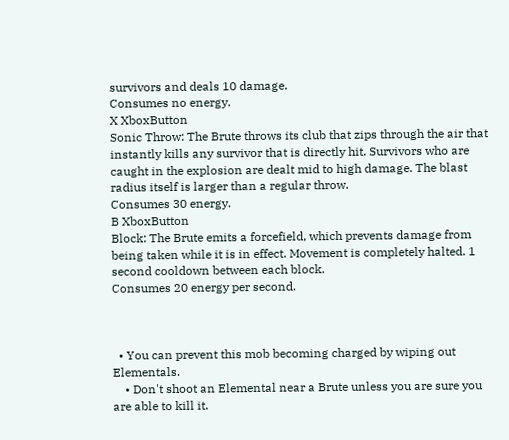survivors and deals 10 damage.
Consumes no energy.
X XboxButton
Sonic Throw: The Brute throws its club that zips through the air that instantly kills any survivor that is directly hit. Survivors who are caught in the explosion are dealt mid to high damage. The blast radius itself is larger than a regular throw.
Consumes 30 energy.
B XboxButton
Block: The Brute emits a forcefield, which prevents damage from being taken while it is in effect. Movement is completely halted. 1 second cooldown between each block.
Consumes 20 energy per second.



  • You can prevent this mob becoming charged by wiping out Elementals.
    • Don't shoot an Elemental near a Brute unless you are sure you are able to kill it.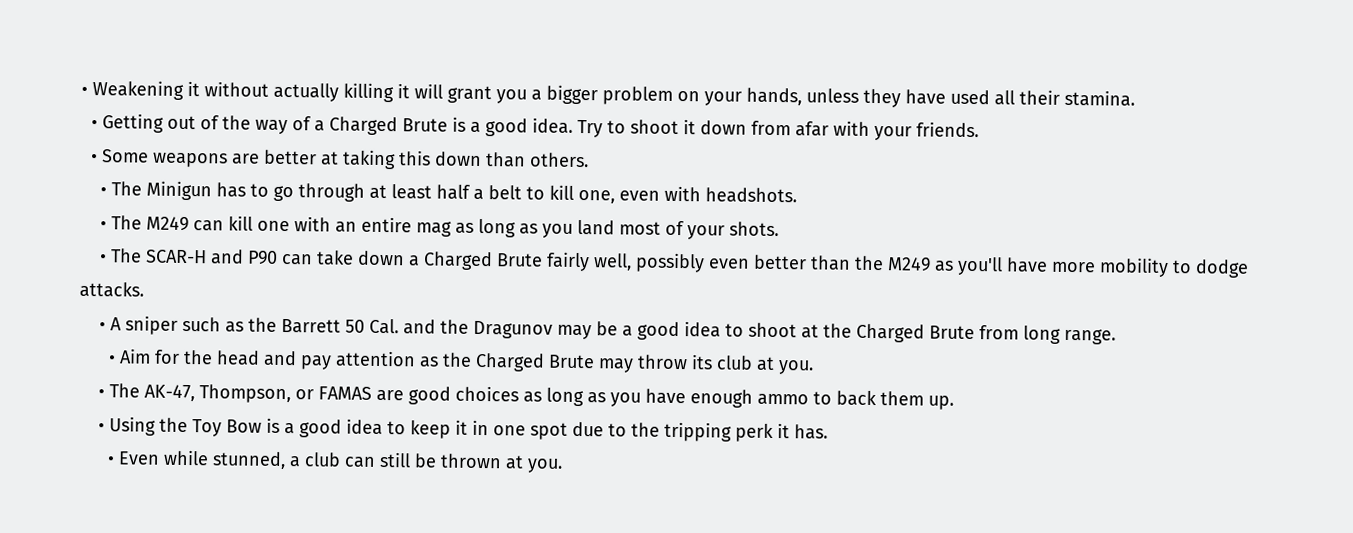• Weakening it without actually killing it will grant you a bigger problem on your hands, unless they have used all their stamina.
  • Getting out of the way of a Charged Brute is a good idea. Try to shoot it down from afar with your friends.
  • Some weapons are better at taking this down than others.
    • The Minigun has to go through at least half a belt to kill one, even with headshots.
    • The M249 can kill one with an entire mag as long as you land most of your shots.
    • The SCAR-H and P90 can take down a Charged Brute fairly well, possibly even better than the M249 as you'll have more mobility to dodge attacks.
    • A sniper such as the Barrett 50 Cal. and the Dragunov may be a good idea to shoot at the Charged Brute from long range.
      • Aim for the head and pay attention as the Charged Brute may throw its club at you.
    • The AK-47, Thompson, or FAMAS are good choices as long as you have enough ammo to back them up.
    • Using the Toy Bow is a good idea to keep it in one spot due to the tripping perk it has.
      • Even while stunned, a club can still be thrown at you.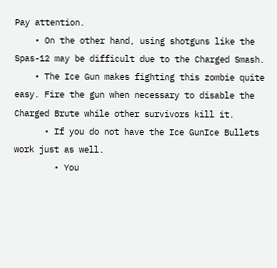Pay attention.
    • On the other hand, using shotguns like the Spas-12 may be difficult due to the Charged Smash.
    • The Ice Gun makes fighting this zombie quite easy. Fire the gun when necessary to disable the Charged Brute while other survivors kill it.
      • If you do not have the Ice GunIce Bullets work just as well.
        • You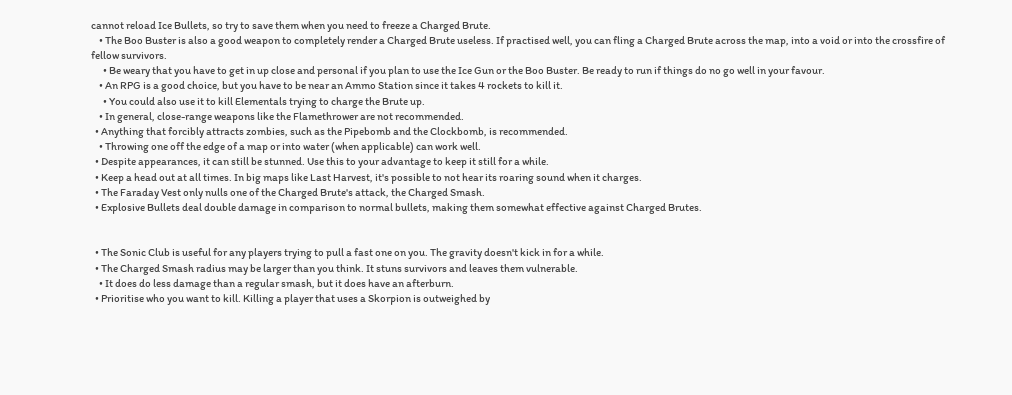cannot reload Ice Bullets, so try to save them when you need to freeze a Charged Brute.
    • The Boo Buster is also a good weapon to completely render a Charged Brute useless. If practised well, you can fling a Charged Brute across the map, into a void or into the crossfire of fellow survivors.
      • Be weary that you have to get in up close and personal if you plan to use the Ice Gun or the Boo Buster. Be ready to run if things do no go well in your favour.
    • An RPG is a good choice, but you have to be near an Ammo Station since it takes 4 rockets to kill it.
      • You could also use it to kill Elementals trying to charge the Brute up.
    • In general, close-range weapons like the Flamethrower are not recommended.
  • Anything that forcibly attracts zombies, such as the Pipebomb and the Clockbomb, is recommended.
    • Throwing one off the edge of a map or into water (when applicable) can work well.
  • Despite appearances, it can still be stunned. Use this to your advantage to keep it still for a while.
  • Keep a head out at all times. In big maps like Last Harvest, it's possible to not hear its roaring sound when it charges.
  • The Faraday Vest only nulls one of the Charged Brute's attack, the Charged Smash.
  • Explosive Bullets deal double damage in comparison to normal bullets, making them somewhat effective against Charged Brutes.


  • The Sonic Club is useful for any players trying to pull a fast one on you. The gravity doesn't kick in for a while.
  • The Charged Smash radius may be larger than you think. It stuns survivors and leaves them vulnerable.
    • It does do less damage than a regular smash, but it does have an afterburn.
  • Prioritise who you want to kill. Killing a player that uses a Skorpion is outweighed by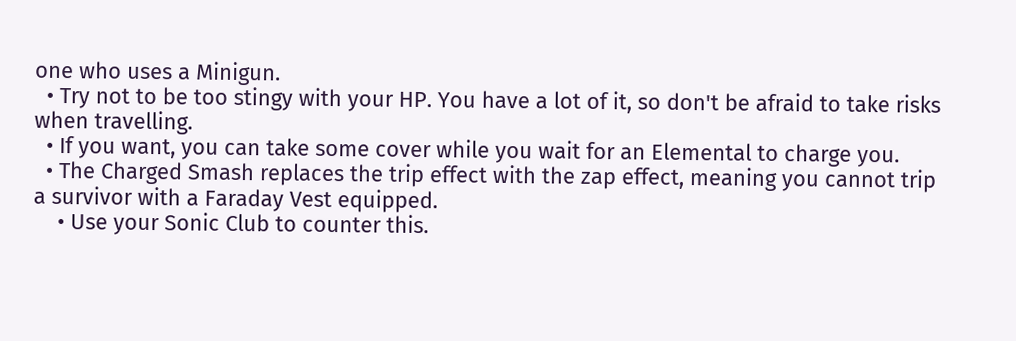one who uses a Minigun.
  • Try not to be too stingy with your HP. You have a lot of it, so don't be afraid to take risks when travelling.
  • If you want, you can take some cover while you wait for an Elemental to charge you.
  • The Charged Smash replaces the trip effect with the zap effect, meaning you cannot trip a survivor with a Faraday Vest equipped.
    • Use your Sonic Club to counter this.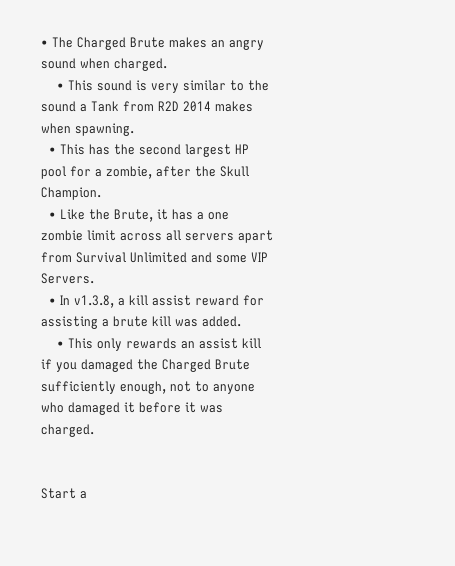• The Charged Brute makes an angry sound when charged.
    • This sound is very similar to the sound a Tank from R2D 2014 makes when spawning.
  • This has the second largest HP pool for a zombie, after the Skull Champion.
  • Like the Brute, it has a one zombie limit across all servers apart from Survival Unlimited and some VIP Servers.
  • In v1.3.8, a kill assist reward for assisting a brute kill was added.
    • This only rewards an assist kill if you damaged the Charged Brute sufficiently enough, not to anyone who damaged it before it was charged.


Start a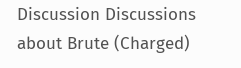Discussion Discussions about Brute (Charged)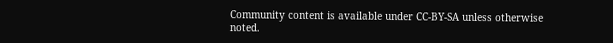Community content is available under CC-BY-SA unless otherwise noted.